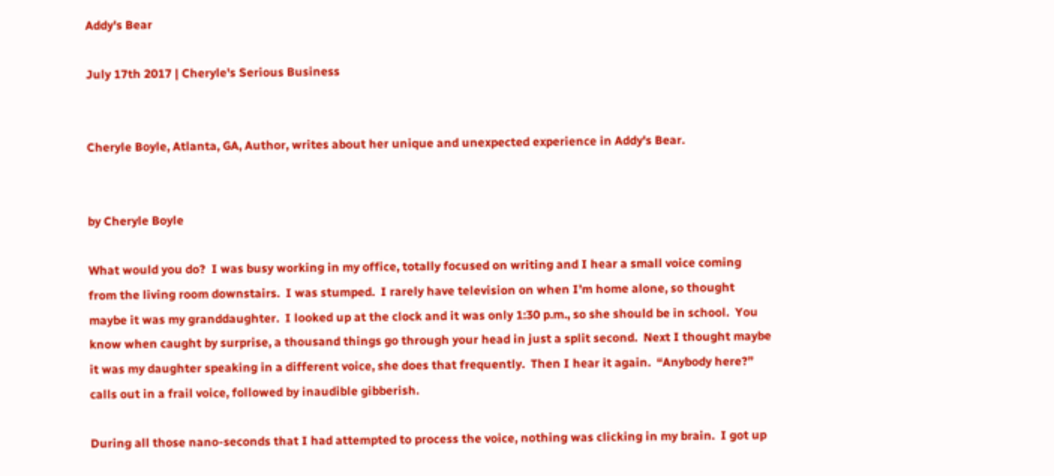Addy's Bear

July 17th 2017 | Cheryle's Serious Business


Cheryle Boyle, Atlanta, GA, Author, writes about her unique and unexpected experience in Addy's Bear.


by Cheryle Boyle

What would you do?  I was busy working in my office, totally focused on writing and I hear a small voice coming from the living room downstairs.  I was stumped.  I rarely have television on when I’m home alone, so thought maybe it was my granddaughter.  I looked up at the clock and it was only 1:30 p.m., so she should be in school.  You know when caught by surprise, a thousand things go through your head in just a split second.  Next I thought maybe it was my daughter speaking in a different voice, she does that frequently.  Then I hear it again.  “Anybody here?” calls out in a frail voice, followed by inaudible gibberish.

During all those nano-seconds that I had attempted to process the voice, nothing was clicking in my brain.  I got up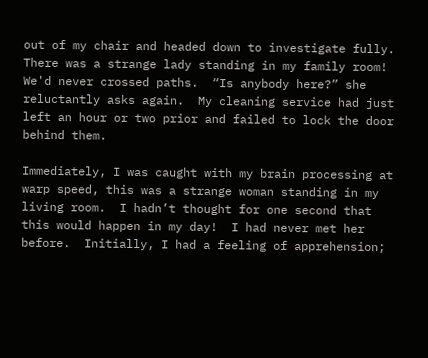out of my chair and headed down to investigate fully.  There was a strange lady standing in my family room!  We'd never crossed paths.  “Is anybody here?” she reluctantly asks again.  My cleaning service had just left an hour or two prior and failed to lock the door behind them.

Immediately, I was caught with my brain processing at warp speed, this was a strange woman standing in my living room.  I hadn’t thought for one second that this would happen in my day!  I had never met her before.  Initially, I had a feeling of apprehension;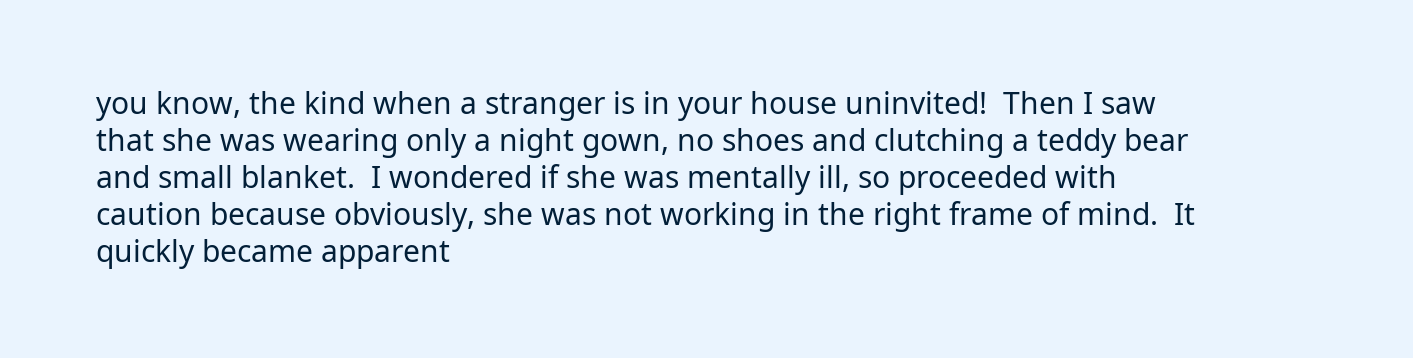you know, the kind when a stranger is in your house uninvited!  Then I saw that she was wearing only a night gown, no shoes and clutching a teddy bear and small blanket.  I wondered if she was mentally ill, so proceeded with caution because obviously, she was not working in the right frame of mind.  It quickly became apparent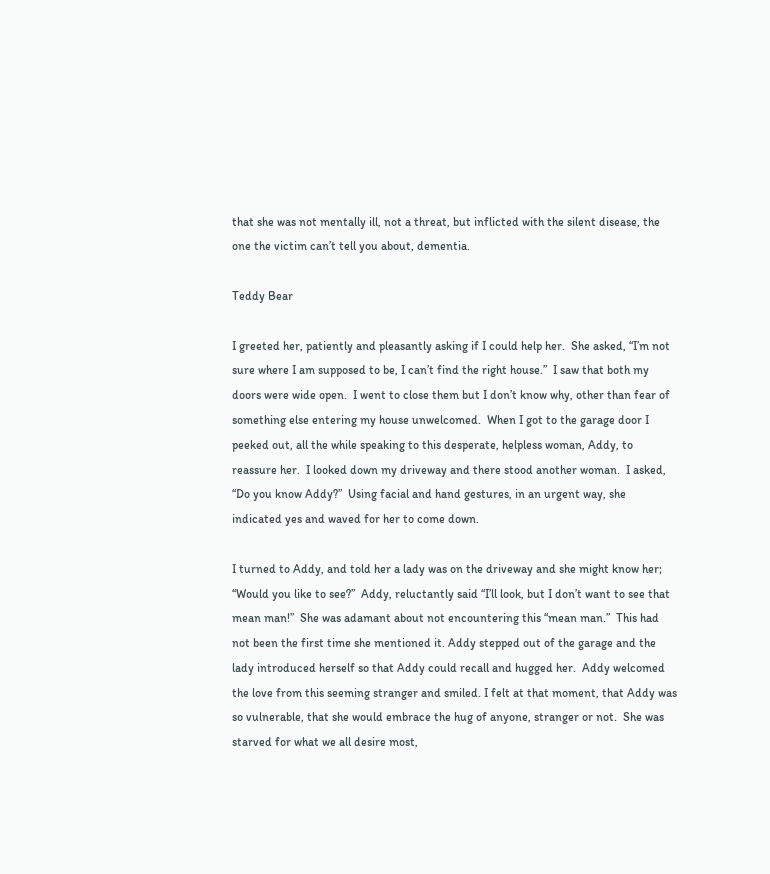that she was not mentally ill, not a threat, but inflicted with the silent disease, the one the victim can’t tell you about, dementia.

Teddy Bear

I greeted her, patiently and pleasantly asking if I could help her.  She asked, “I’m not sure where I am supposed to be, I can’t find the right house.”  I saw that both my doors were wide open.  I went to close them but I don’t know why, other than fear of something else entering my house unwelcomed.  When I got to the garage door I peeked out, all the while speaking to this desperate, helpless woman, Addy, to reassure her.  I looked down my driveway and there stood another woman.  I asked, “Do you know Addy?”  Using facial and hand gestures, in an urgent way, she indicated yes and waved for her to come down.

I turned to Addy, and told her a lady was on the driveway and she might know her; “Would you like to see?”  Addy, reluctantly said “I’ll look, but I don’t want to see that mean man!”  She was adamant about not encountering this “mean man.”  This had not been the first time she mentioned it. Addy stepped out of the garage and the lady introduced herself so that Addy could recall and hugged her.  Addy welcomed the love from this seeming stranger and smiled. I felt at that moment, that Addy was so vulnerable, that she would embrace the hug of anyone, stranger or not.  She was starved for what we all desire most,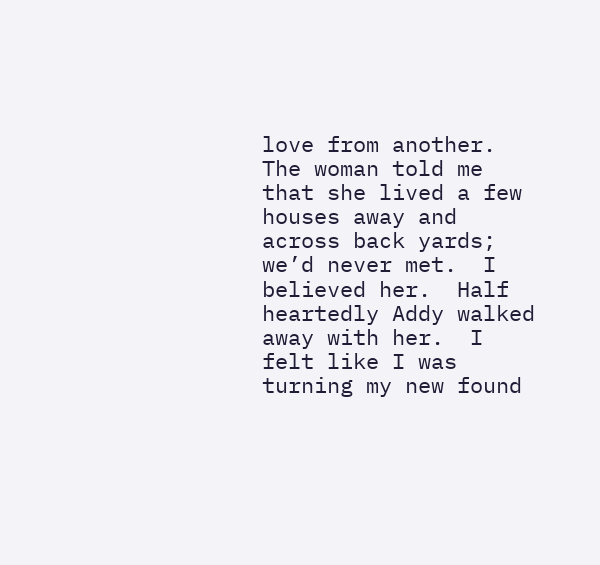love from another. The woman told me that she lived a few houses away and across back yards; we’d never met.  I believed her.  Half heartedly Addy walked away with her.  I felt like I was turning my new found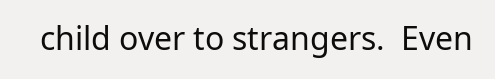child over to strangers.  Even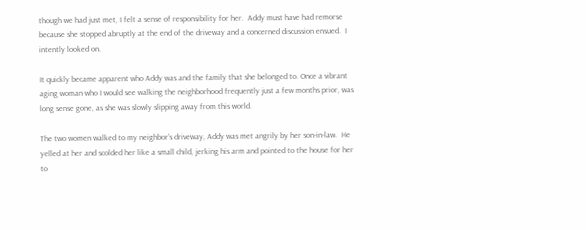though we had just met, I felt a sense of responsibility for her.  Addy must have had remorse because she stopped abruptly at the end of the driveway and a concerned discussion ensued.  I intently looked on.

It quickly became apparent who Addy was and the family that she belonged to. Once a vibrant aging woman who I would see walking the neighborhood frequently just a few months prior, was long sense gone, as she was slowly slipping away from this world.

The two women walked to my neighbor’s driveway, Addy was met angrily by her son-in-law.  He yelled at her and scolded her like a small child, jerking his arm and pointed to the house for her to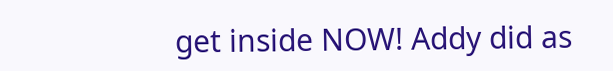get inside NOW! Addy did as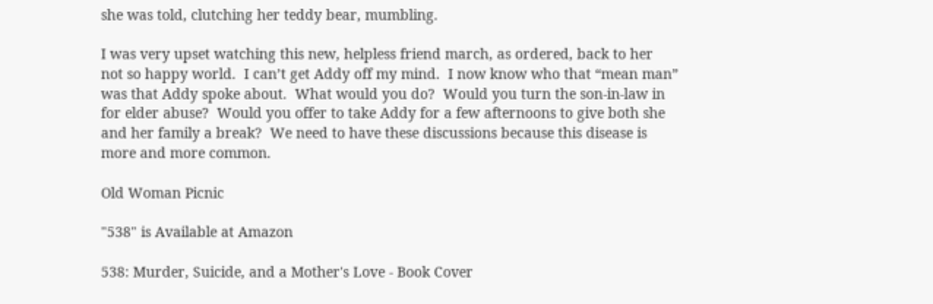she was told, clutching her teddy bear, mumbling.

I was very upset watching this new, helpless friend march, as ordered, back to her not so happy world.  I can’t get Addy off my mind.  I now know who that “mean man” was that Addy spoke about.  What would you do?  Would you turn the son-in-law in for elder abuse?  Would you offer to take Addy for a few afternoons to give both she and her family a break?  We need to have these discussions because this disease is more and more common.

Old Woman Picnic

"538" is Available at Amazon

538: Murder, Suicide, and a Mother's Love - Book Cover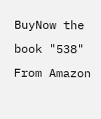BuyNow the book "538" From Amazon